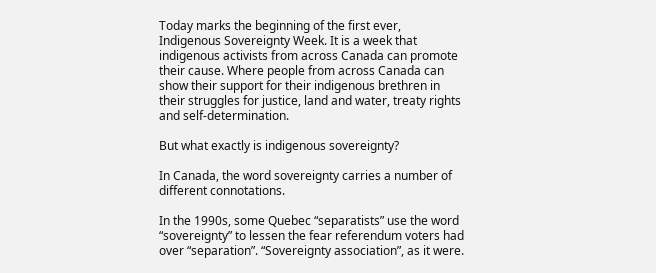Today marks the beginning of the first ever, Indigenous Sovereignty Week. It is a week that indigenous activists from across Canada can promote their cause. Where people from across Canada can show their support for their indigenous brethren in their struggles for justice, land and water, treaty rights and self-determination.

But what exactly is indigenous sovereignty?

In Canada, the word sovereignty carries a number of different connotations.

In the 1990s, some Quebec “separatists” use the word “sovereignty” to lessen the fear referendum voters had over “separation”. “Sovereignty association”, as it were.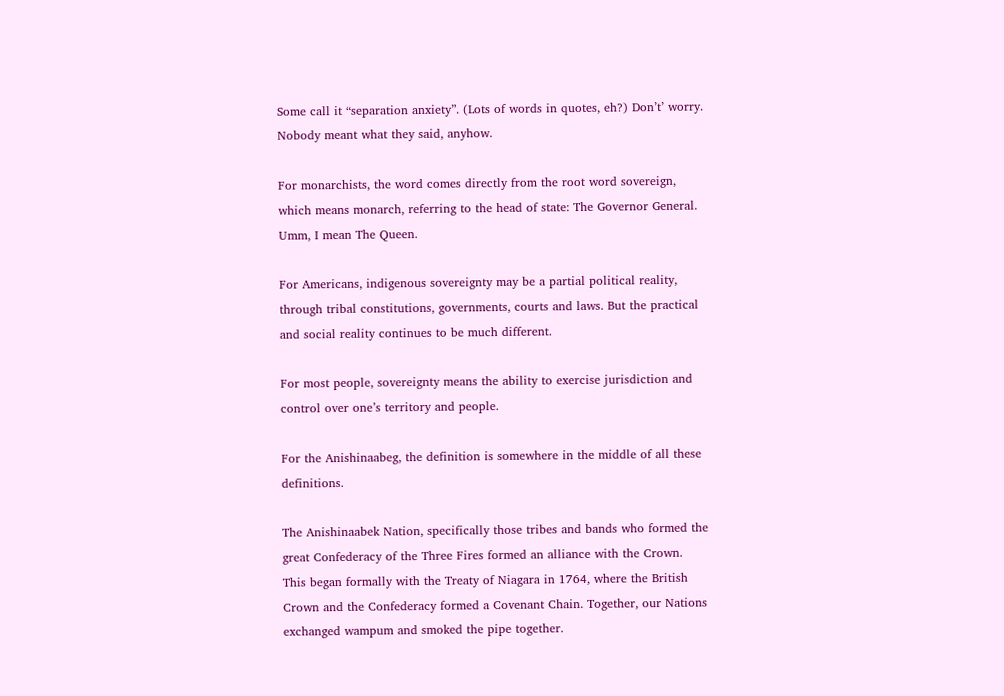Some call it “separation anxiety”. (Lots of words in quotes, eh?) Don’t’ worry. Nobody meant what they said, anyhow.

For monarchists, the word comes directly from the root word sovereign, which means monarch, referring to the head of state: The Governor General. Umm, I mean The Queen.

For Americans, indigenous sovereignty may be a partial political reality, through tribal constitutions, governments, courts and laws. But the practical and social reality continues to be much different.

For most people, sovereignty means the ability to exercise jurisdiction and control over one’s territory and people.

For the Anishinaabeg, the definition is somewhere in the middle of all these definitions.

The Anishinaabek Nation, specifically those tribes and bands who formed the great Confederacy of the Three Fires formed an alliance with the Crown. This began formally with the Treaty of Niagara in 1764, where the British Crown and the Confederacy formed a Covenant Chain. Together, our Nations exchanged wampum and smoked the pipe together.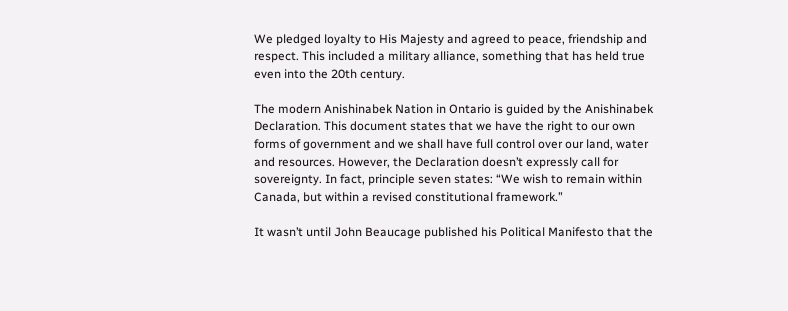We pledged loyalty to His Majesty and agreed to peace, friendship and respect. This included a military alliance, something that has held true even into the 20th century.

The modern Anishinabek Nation in Ontario is guided by the Anishinabek Declaration. This document states that we have the right to our own forms of government and we shall have full control over our land, water and resources. However, the Declaration doesn’t expressly call for sovereignty. In fact, principle seven states: “We wish to remain within Canada, but within a revised constitutional framework.”

It wasn’t until John Beaucage published his Political Manifesto that the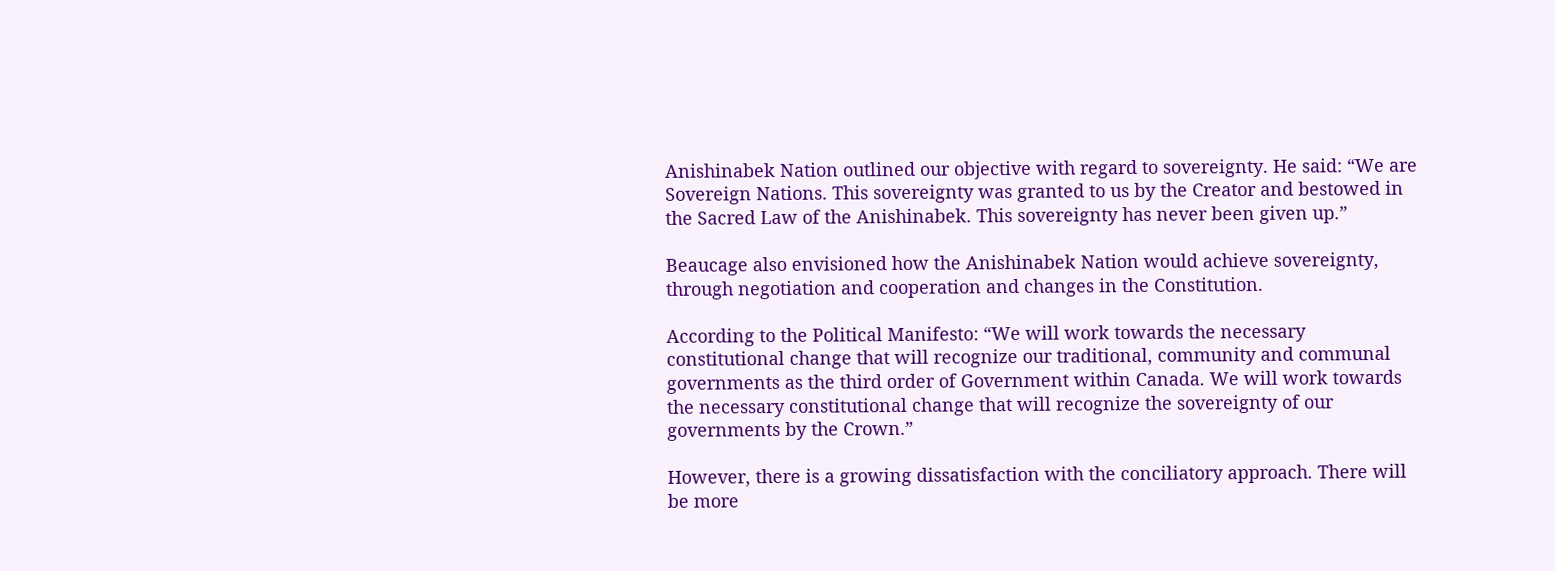Anishinabek Nation outlined our objective with regard to sovereignty. He said: “We are Sovereign Nations. This sovereignty was granted to us by the Creator and bestowed in the Sacred Law of the Anishinabek. This sovereignty has never been given up.”

Beaucage also envisioned how the Anishinabek Nation would achieve sovereignty, through negotiation and cooperation and changes in the Constitution.

According to the Political Manifesto: “We will work towards the necessary constitutional change that will recognize our traditional, community and communal governments as the third order of Government within Canada. We will work towards the necessary constitutional change that will recognize the sovereignty of our governments by the Crown.”

However, there is a growing dissatisfaction with the conciliatory approach. There will be more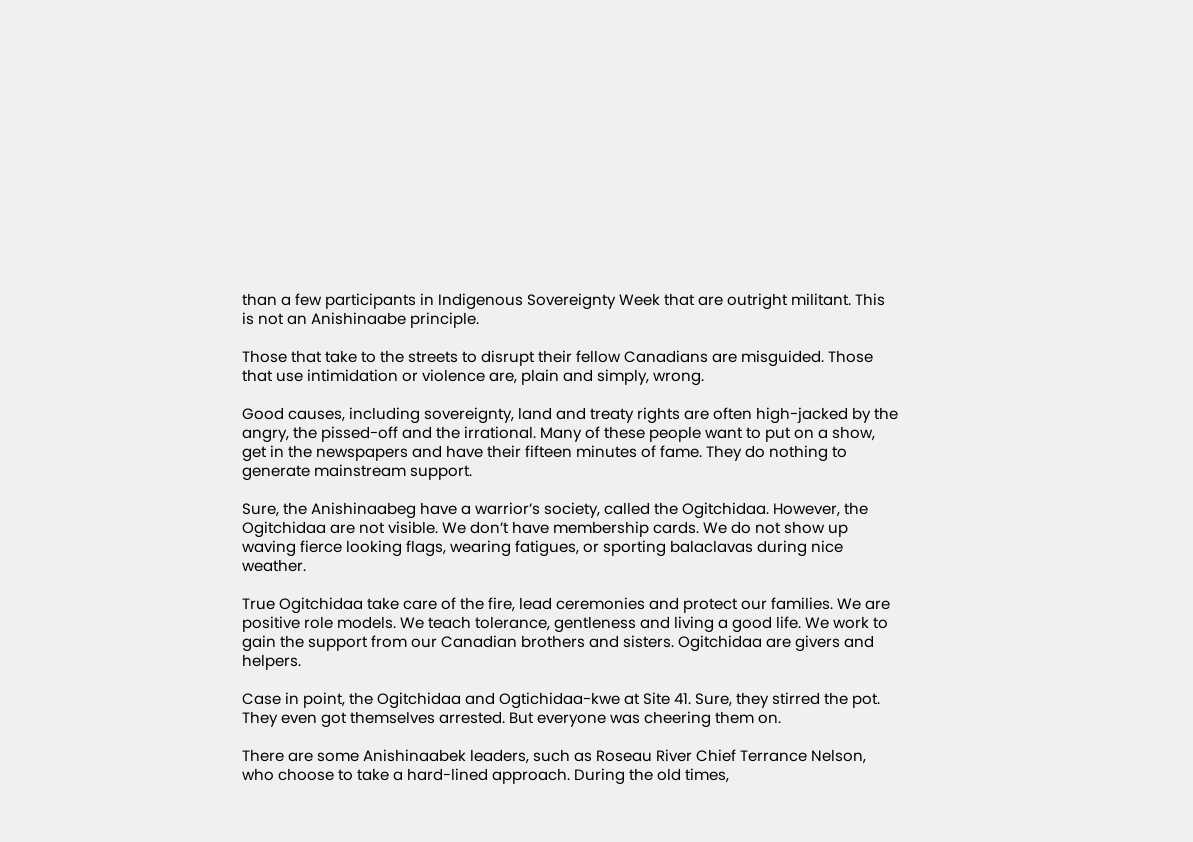than a few participants in Indigenous Sovereignty Week that are outright militant. This is not an Anishinaabe principle.

Those that take to the streets to disrupt their fellow Canadians are misguided. Those that use intimidation or violence are, plain and simply, wrong.

Good causes, including sovereignty, land and treaty rights are often high-jacked by the angry, the pissed-off and the irrational. Many of these people want to put on a show, get in the newspapers and have their fifteen minutes of fame. They do nothing to generate mainstream support.

Sure, the Anishinaabeg have a warrior’s society, called the Ogitchidaa. However, the Ogitchidaa are not visible. We don’t have membership cards. We do not show up waving fierce looking flags, wearing fatigues, or sporting balaclavas during nice weather.

True Ogitchidaa take care of the fire, lead ceremonies and protect our families. We are positive role models. We teach tolerance, gentleness and living a good life. We work to gain the support from our Canadian brothers and sisters. Ogitchidaa are givers and helpers.

Case in point, the Ogitchidaa and Ogtichidaa-kwe at Site 41. Sure, they stirred the pot. They even got themselves arrested. But everyone was cheering them on.

There are some Anishinaabek leaders, such as Roseau River Chief Terrance Nelson, who choose to take a hard-lined approach. During the old times,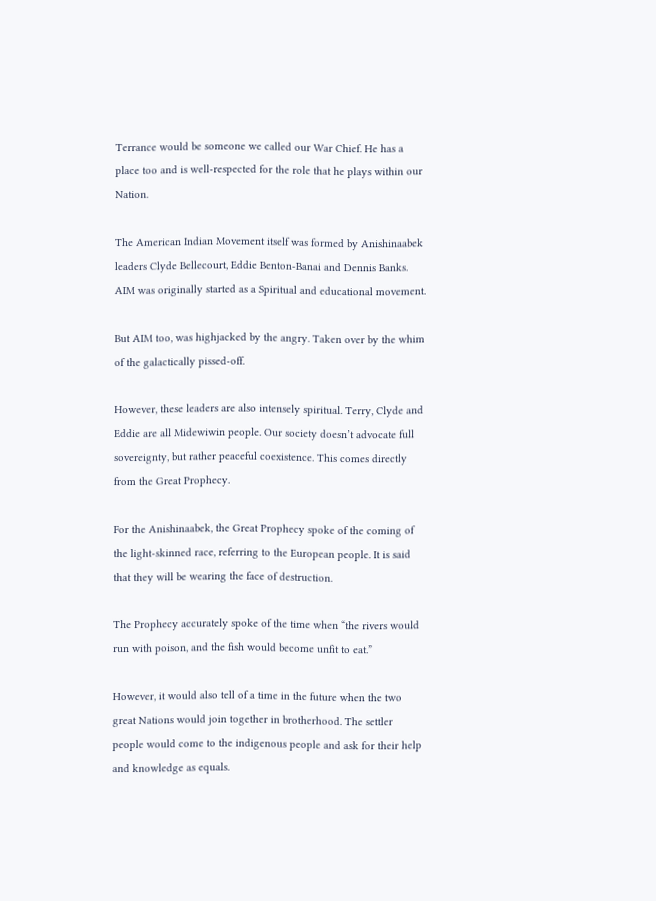Terrance would be someone we called our War Chief. He has a place too and is well-respected for the role that he plays within our Nation.

The American Indian Movement itself was formed by Anishinaabek leaders Clyde Bellecourt, Eddie Benton-Banai and Dennis Banks. AIM was originally started as a Spiritual and educational movement.

But AIM too, was highjacked by the angry. Taken over by the whim of the galactically pissed-off.

However, these leaders are also intensely spiritual. Terry, Clyde and Eddie are all Midewiwin people. Our society doesn’t advocate full sovereignty, but rather peaceful coexistence. This comes directly from the Great Prophecy.

For the Anishinaabek, the Great Prophecy spoke of the coming of the light-skinned race, referring to the European people. It is said that they will be wearing the face of destruction.

The Prophecy accurately spoke of the time when “the rivers would run with poison, and the fish would become unfit to eat.”

However, it would also tell of a time in the future when the two great Nations would join together in brotherhood. The settler people would come to the indigenous people and ask for their help and knowledge as equals.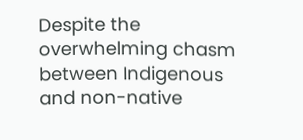Despite the overwhelming chasm between Indigenous and non-native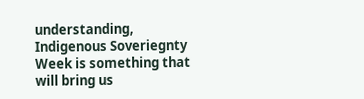understanding, Indigenous Soveriegnty Week is something that will bring us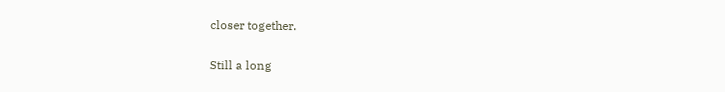closer together.

Still a long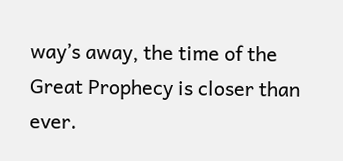way’s away, the time of the Great Prophecy is closer than ever.